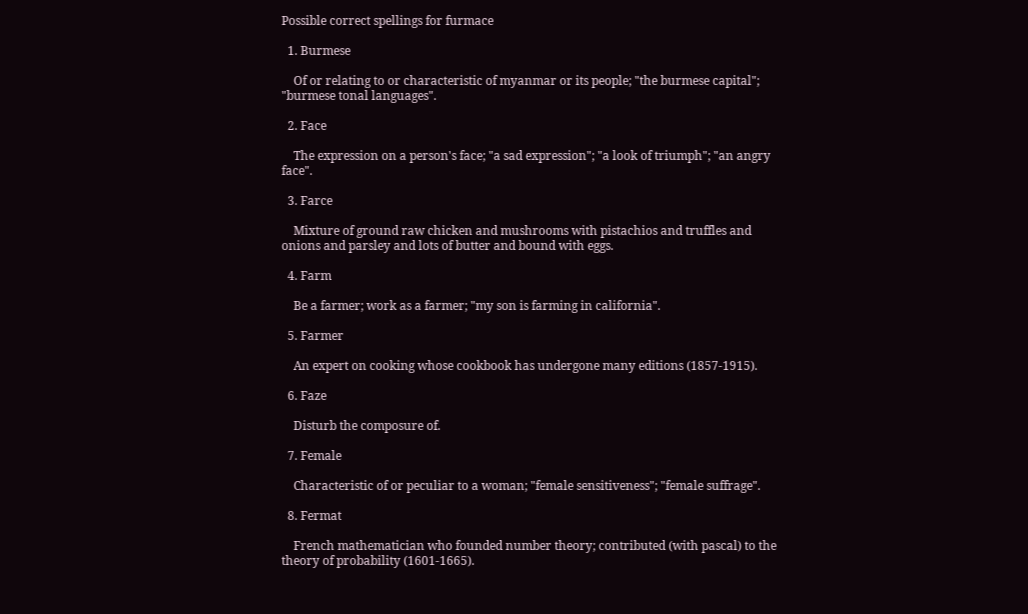Possible correct spellings for furmace

  1. Burmese

    Of or relating to or characteristic of myanmar or its people; "the burmese capital"; "burmese tonal languages".

  2. Face

    The expression on a person's face; "a sad expression"; "a look of triumph"; "an angry face".

  3. Farce

    Mixture of ground raw chicken and mushrooms with pistachios and truffles and onions and parsley and lots of butter and bound with eggs.

  4. Farm

    Be a farmer; work as a farmer; "my son is farming in california".

  5. Farmer

    An expert on cooking whose cookbook has undergone many editions (1857-1915).

  6. Faze

    Disturb the composure of.

  7. Female

    Characteristic of or peculiar to a woman; "female sensitiveness"; "female suffrage".

  8. Fermat

    French mathematician who founded number theory; contributed (with pascal) to the theory of probability (1601-1665).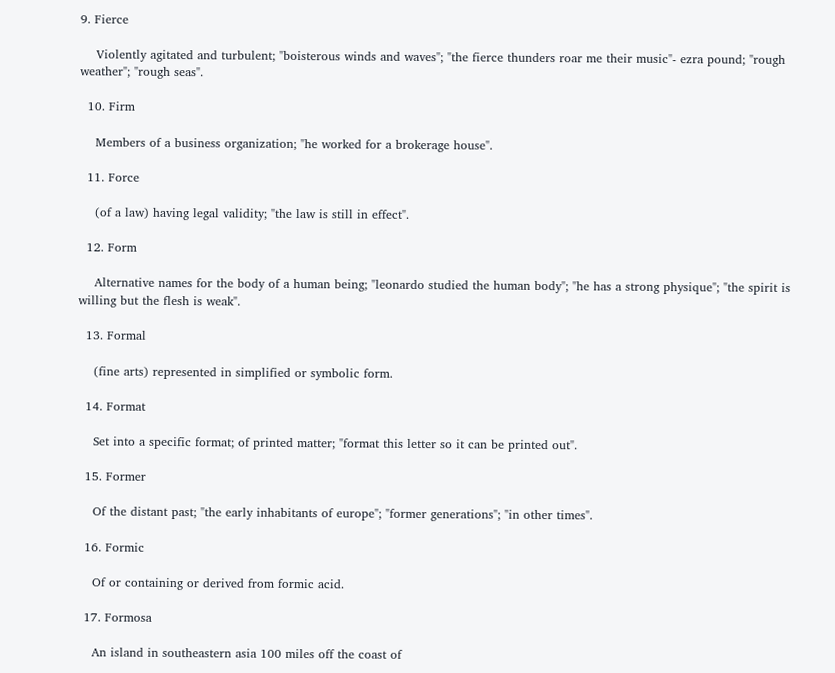9. Fierce

    Violently agitated and turbulent; "boisterous winds and waves"; "the fierce thunders roar me their music"- ezra pound; "rough weather"; "rough seas".

  10. Firm

    Members of a business organization; "he worked for a brokerage house".

  11. Force

    (of a law) having legal validity; "the law is still in effect".

  12. Form

    Alternative names for the body of a human being; "leonardo studied the human body"; "he has a strong physique"; "the spirit is willing but the flesh is weak".

  13. Formal

    (fine arts) represented in simplified or symbolic form.

  14. Format

    Set into a specific format; of printed matter; "format this letter so it can be printed out".

  15. Former

    Of the distant past; "the early inhabitants of europe"; "former generations"; "in other times".

  16. Formic

    Of or containing or derived from formic acid.

  17. Formosa

    An island in southeastern asia 100 miles off the coast of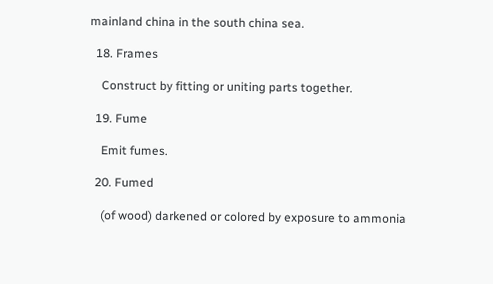mainland china in the south china sea.

  18. Frames

    Construct by fitting or uniting parts together.

  19. Fume

    Emit fumes.

  20. Fumed

    (of wood) darkened or colored by exposure to ammonia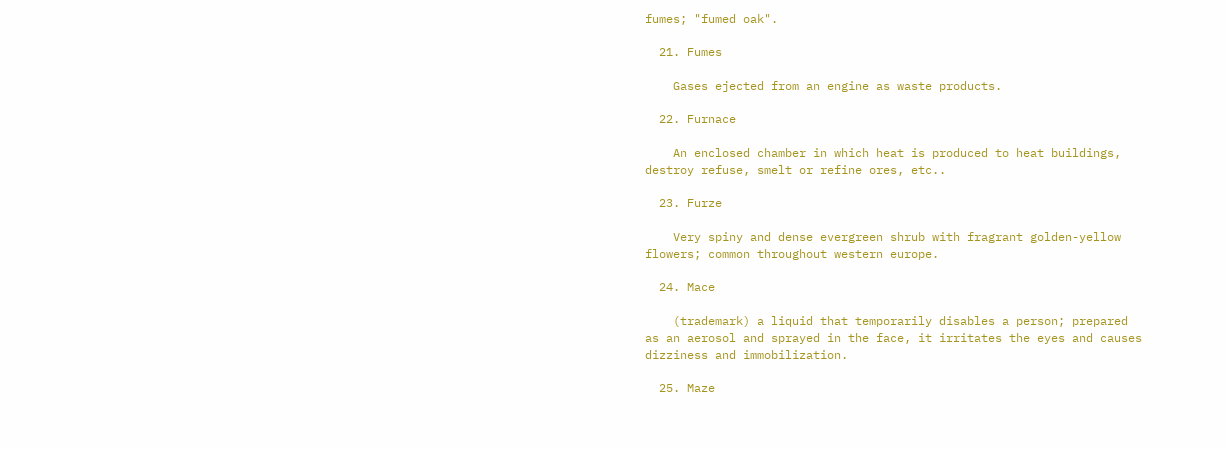fumes; "fumed oak".

  21. Fumes

    Gases ejected from an engine as waste products.

  22. Furnace

    An enclosed chamber in which heat is produced to heat buildings, destroy refuse, smelt or refine ores, etc..

  23. Furze

    Very spiny and dense evergreen shrub with fragrant golden-yellow flowers; common throughout western europe.

  24. Mace

    (trademark) a liquid that temporarily disables a person; prepared as an aerosol and sprayed in the face, it irritates the eyes and causes dizziness and immobilization.

  25. Maze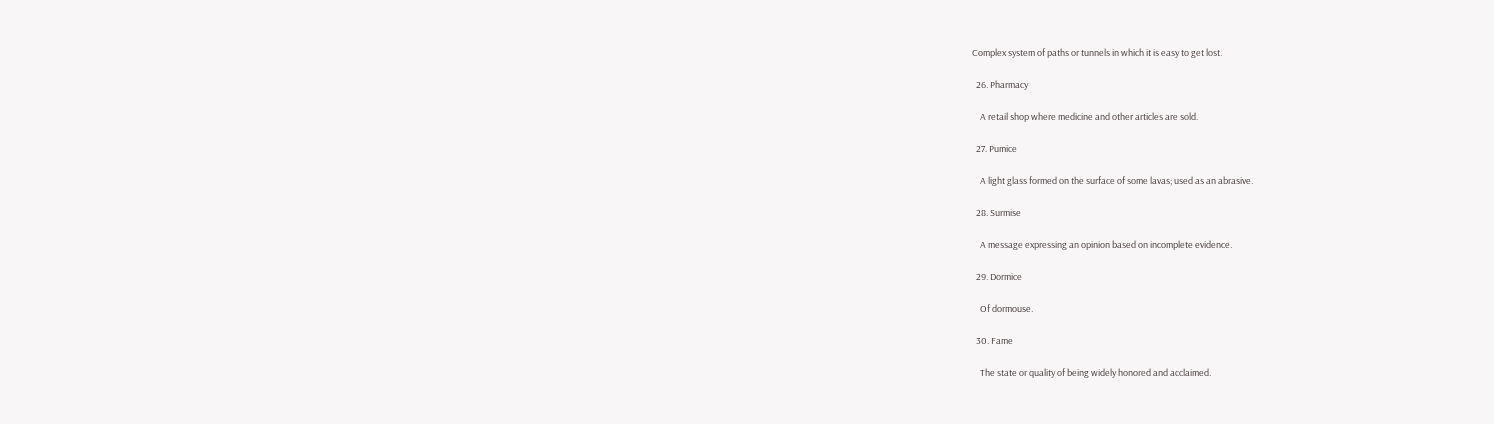Complex system of paths or tunnels in which it is easy to get lost.

  26. Pharmacy

    A retail shop where medicine and other articles are sold.

  27. Pumice

    A light glass formed on the surface of some lavas; used as an abrasive.

  28. Surmise

    A message expressing an opinion based on incomplete evidence.

  29. Dormice

    Of dormouse.

  30. Fame

    The state or quality of being widely honored and acclaimed.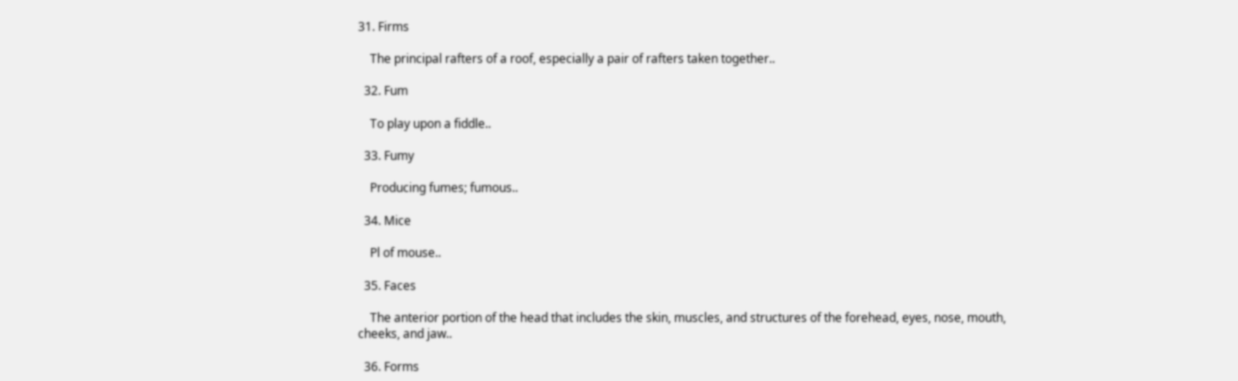31. Firms

    The principal rafters of a roof, especially a pair of rafters taken together..

  32. Fum

    To play upon a fiddle..

  33. Fumy

    Producing fumes; fumous..

  34. Mice

    Pl of mouse..

  35. Faces

    The anterior portion of the head that includes the skin, muscles, and structures of the forehead, eyes, nose, mouth, cheeks, and jaw..

  36. Forms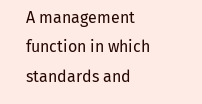A management function in which standards and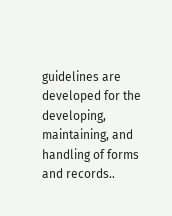guidelines are developed for the developing, maintaining, and handling of forms and records..